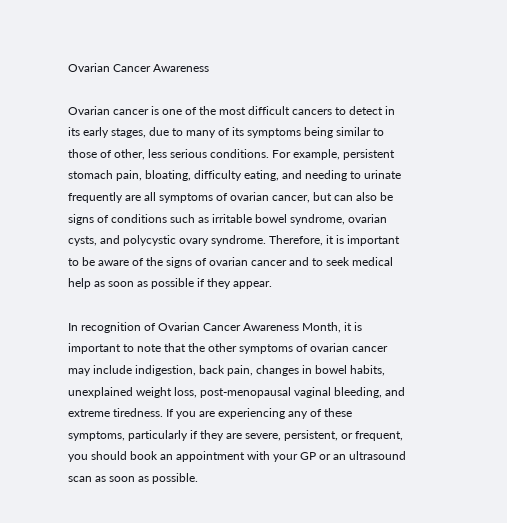Ovarian Cancer Awareness

Ovarian cancer is one of the most difficult cancers to detect in its early stages, due to many of its symptoms being similar to those of other, less serious conditions. For example, persistent stomach pain, bloating, difficulty eating, and needing to urinate frequently are all symptoms of ovarian cancer, but can also be signs of conditions such as irritable bowel syndrome, ovarian cysts, and polycystic ovary syndrome. Therefore, it is important to be aware of the signs of ovarian cancer and to seek medical help as soon as possible if they appear.

In recognition of Ovarian Cancer Awareness Month, it is important to note that the other symptoms of ovarian cancer may include indigestion, back pain, changes in bowel habits, unexplained weight loss, post-menopausal vaginal bleeding, and extreme tiredness. If you are experiencing any of these symptoms, particularly if they are severe, persistent, or frequent, you should book an appointment with your GP or an ultrasound scan as soon as possible.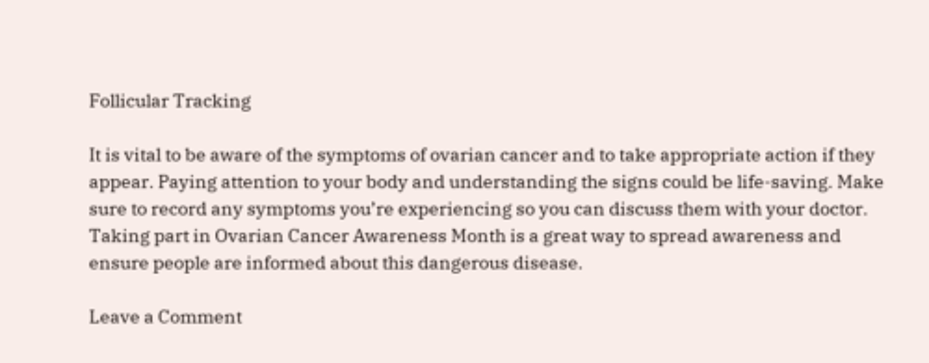Follicular Tracking

It is vital to be aware of the symptoms of ovarian cancer and to take appropriate action if they appear. Paying attention to your body and understanding the signs could be life-saving. Make sure to record any symptoms you’re experiencing so you can discuss them with your doctor. Taking part in Ovarian Cancer Awareness Month is a great way to spread awareness and ensure people are informed about this dangerous disease.

Leave a Comment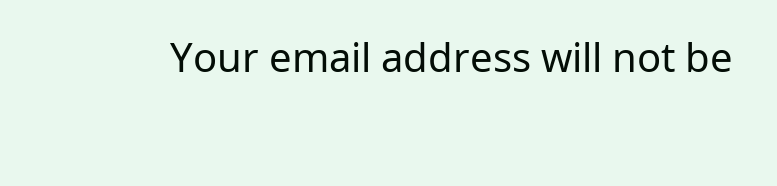Your email address will not be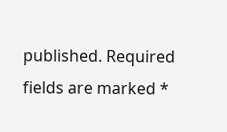published. Required fields are marked *